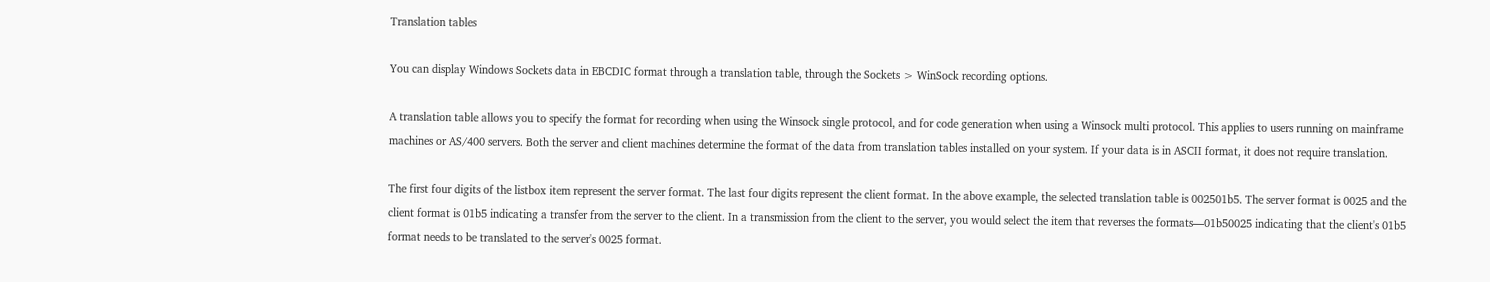Translation tables

You can display Windows Sockets data in EBCDIC format through a translation table, through the Sockets > WinSock recording options.

A translation table allows you to specify the format for recording when using the Winsock single protocol, and for code generation when using a Winsock multi protocol. This applies to users running on mainframe machines or AS/400 servers. Both the server and client machines determine the format of the data from translation tables installed on your system. If your data is in ASCII format, it does not require translation.

The first four digits of the listbox item represent the server format. The last four digits represent the client format. In the above example, the selected translation table is 002501b5. The server format is 0025 and the client format is 01b5 indicating a transfer from the server to the client. In a transmission from the client to the server, you would select the item that reverses the formats—01b50025 indicating that the client's 01b5 format needs to be translated to the server's 0025 format.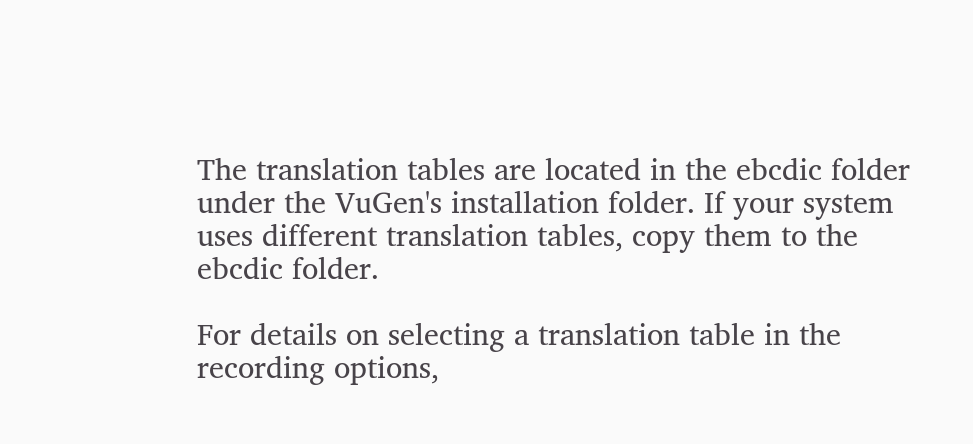The translation tables are located in the ebcdic folder under the VuGen's installation folder. If your system uses different translation tables, copy them to the ebcdic folder.

For details on selecting a translation table in the recording options,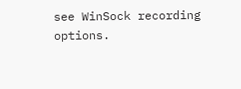see WinSock recording options.